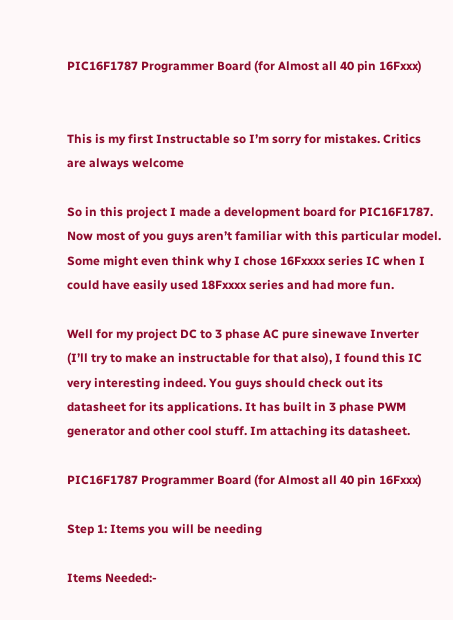PIC16F1787 Programmer Board (for Almost all 40 pin 16Fxxx)


This is my first Instructable so I’m sorry for mistakes. Critics are always welcome

So in this project I made a development board for PIC16F1787. Now most of you guys aren’t familiar with this particular model. Some might even think why I chose 16Fxxxx series IC when I could have easily used 18Fxxxx series and had more fun.

Well for my project DC to 3 phase AC pure sinewave Inverter (I’ll try to make an instructable for that also), I found this IC very interesting indeed. You guys should check out its datasheet for its applications. It has built in 3 phase PWM generator and other cool stuff. Im attaching its datasheet.

PIC16F1787 Programmer Board (for Almost all 40 pin 16Fxxx)

Step 1: Items you will be needing

Items Needed:-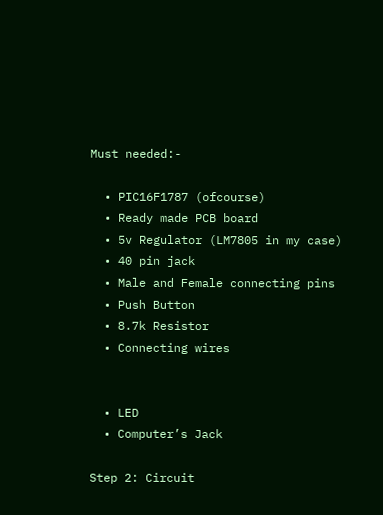Must needed:-

  • PIC16F1787 (ofcourse)
  • Ready made PCB board
  • 5v Regulator (LM7805 in my case)
  • 40 pin jack
  • Male and Female connecting pins
  • Push Button
  • 8.7k Resistor
  • Connecting wires


  • LED
  • Computer’s Jack

Step 2: Circuit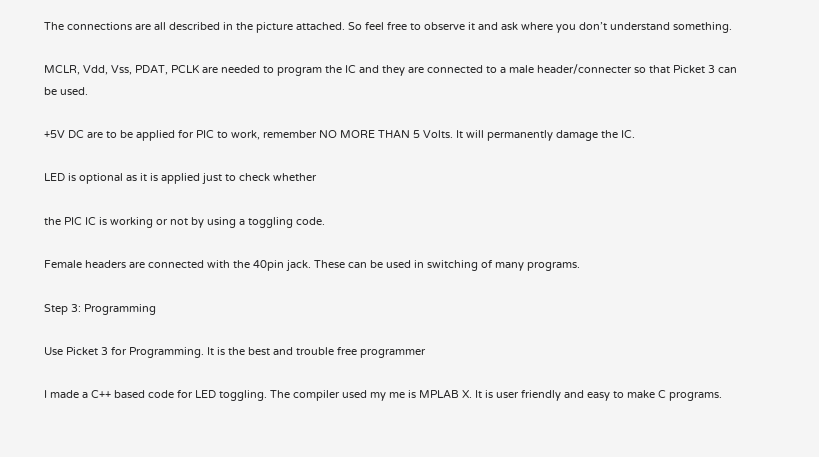The connections are all described in the picture attached. So feel free to observe it and ask where you don’t understand something.

MCLR, Vdd, Vss, PDAT, PCLK are needed to program the IC and they are connected to a male header/connecter so that Picket 3 can be used.

+5V DC are to be applied for PIC to work, remember NO MORE THAN 5 Volts. It will permanently damage the IC.

LED is optional as it is applied just to check whether

the PIC IC is working or not by using a toggling code.

Female headers are connected with the 40pin jack. These can be used in switching of many programs.

Step 3: Programming

Use Picket 3 for Programming. It is the best and trouble free programmer

I made a C++ based code for LED toggling. The compiler used my me is MPLAB X. It is user friendly and easy to make C programs.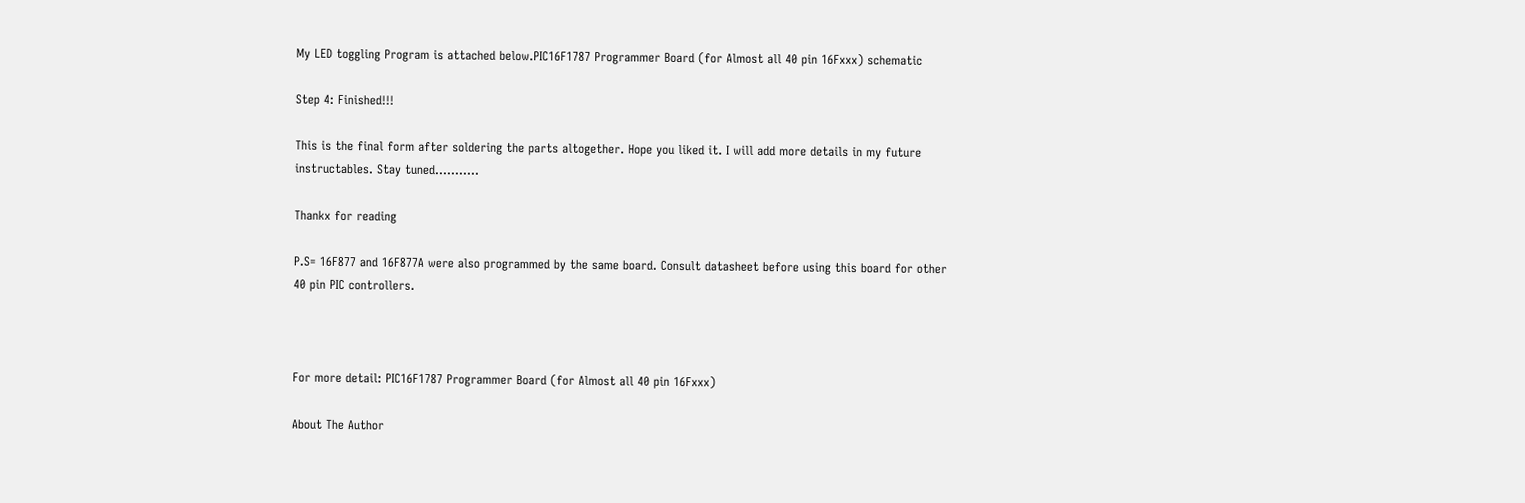My LED toggling Program is attached below.PIC16F1787 Programmer Board (for Almost all 40 pin 16Fxxx) schematic

Step 4: Finished!!!

This is the final form after soldering the parts altogether. Hope you liked it. I will add more details in my future instructables. Stay tuned………..

Thankx for reading

P.S= 16F877 and 16F877A were also programmed by the same board. Consult datasheet before using this board for other 40 pin PIC controllers.



For more detail: PIC16F1787 Programmer Board (for Almost all 40 pin 16Fxxx)

About The Author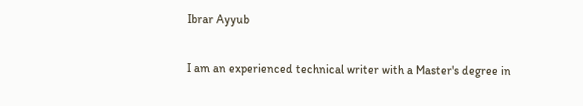Ibrar Ayyub

I am an experienced technical writer with a Master's degree in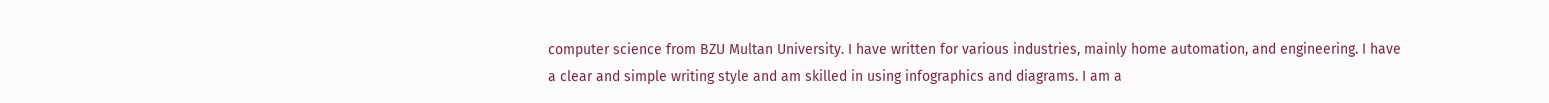computer science from BZU Multan University. I have written for various industries, mainly home automation, and engineering. I have a clear and simple writing style and am skilled in using infographics and diagrams. I am a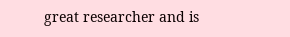great researcher and is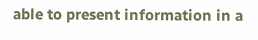able to present information in a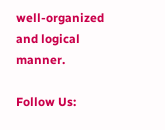well-organized and logical manner.

Follow Us: